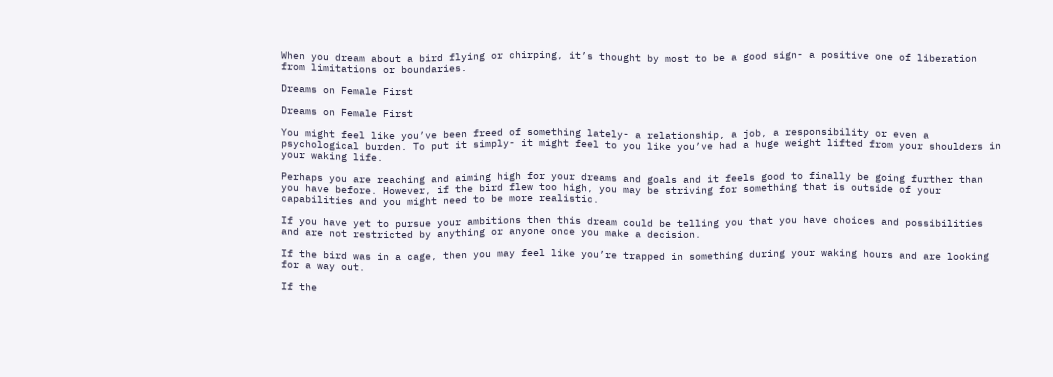When you dream about a bird flying or chirping, it’s thought by most to be a good sign- a positive one of liberation from limitations or boundaries.

Dreams on Female First

Dreams on Female First

You might feel like you’ve been freed of something lately- a relationship, a job, a responsibility or even a psychological burden. To put it simply- it might feel to you like you’ve had a huge weight lifted from your shoulders in your waking life.

Perhaps you are reaching and aiming high for your dreams and goals and it feels good to finally be going further than you have before. However, if the bird flew too high, you may be striving for something that is outside of your capabilities and you might need to be more realistic.

If you have yet to pursue your ambitions then this dream could be telling you that you have choices and possibilities and are not restricted by anything or anyone once you make a decision.

If the bird was in a cage, then you may feel like you’re trapped in something during your waking hours and are looking for a way out.

If the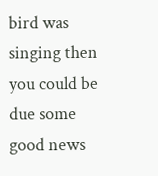bird was singing then you could be due some good news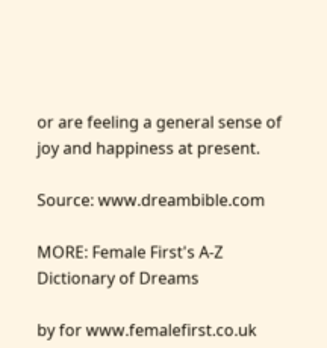or are feeling a general sense of joy and happiness at present.

Source: www.dreambible.com

MORE: Female First's A-Z Dictionary of Dreams

by for www.femalefirst.co.uk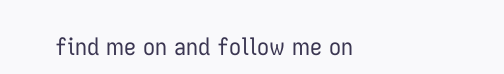find me on and follow me on